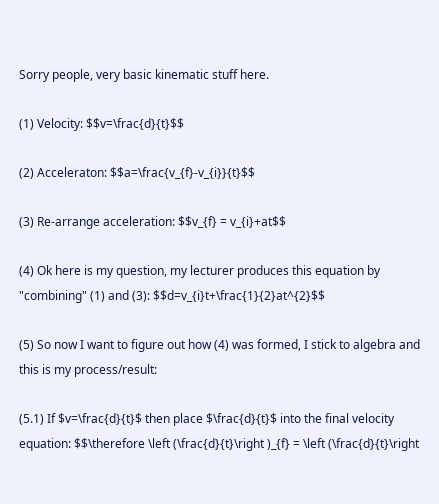Sorry people, very basic kinematic stuff here.

(1) Velocity: $$v=\frac{d}{t}$$

(2) Acceleraton: $$a=\frac{v_{f}-v_{i}}{t}$$

(3) Re-arrange acceleration: $$v_{f} = v_{i}+at$$

(4) Ok here is my question, my lecturer produces this equation by "combining" (1) and (3): $$d=v_{i}t+\frac{1}{2}at^{2}$$

(5) So now I want to figure out how (4) was formed, I stick to algebra and this is my process/result:

(5.1) If $v=\frac{d}{t}$ then place $\frac{d}{t}$ into the final velocity equation: $$\therefore \left (\frac{d}{t}\right )_{f} = \left (\frac{d}{t}\right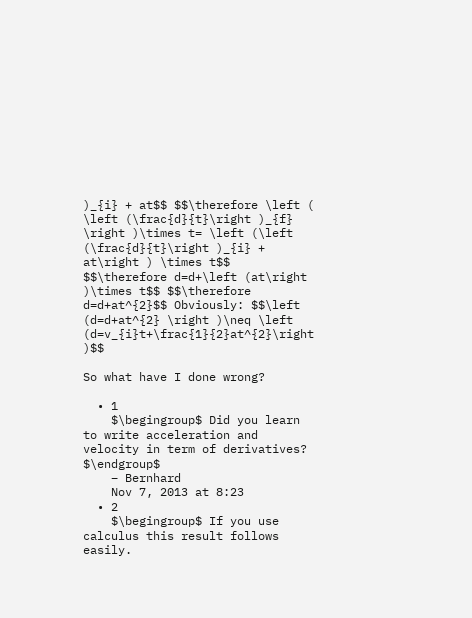)_{i} + at$$ $$\therefore \left ( \left (\frac{d}{t}\right )_{f} \right )\times t= \left (\left (\frac{d}{t}\right )_{i} + at\right ) \times t$$ $$\therefore d=d+\left (at\right )\times t$$ $$\therefore d=d+at^{2}$$ Obviously: $$\left (d=d+at^{2} \right )\neq \left (d=v_{i}t+\frac{1}{2}at^{2}\right )$$

So what have I done wrong?

  • 1
    $\begingroup$ Did you learn to write acceleration and velocity in term of derivatives? $\endgroup$
    – Bernhard
    Nov 7, 2013 at 8:23
  • 2
    $\begingroup$ If you use calculus this result follows easily.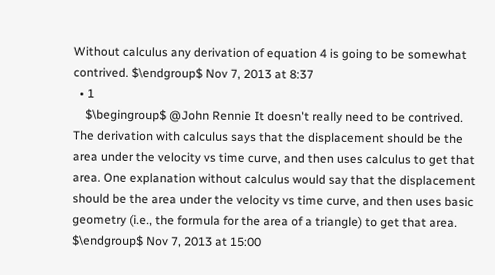Without calculus any derivation of equation 4 is going to be somewhat contrived. $\endgroup$ Nov 7, 2013 at 8:37
  • 1
    $\begingroup$ @John Rennie It doesn't really need to be contrived. The derivation with calculus says that the displacement should be the area under the velocity vs time curve, and then uses calculus to get that area. One explanation without calculus would say that the displacement should be the area under the velocity vs time curve, and then uses basic geometry (i.e., the formula for the area of a triangle) to get that area. $\endgroup$ Nov 7, 2013 at 15:00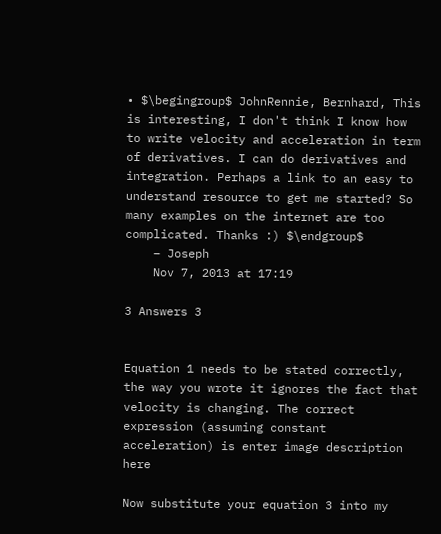• $\begingroup$ JohnRennie, Bernhard, This is interesting, I don't think I know how to write velocity and acceleration in term of derivatives. I can do derivatives and integration. Perhaps a link to an easy to understand resource to get me started? So many examples on the internet are too complicated. Thanks :) $\endgroup$
    – Joseph
    Nov 7, 2013 at 17:19

3 Answers 3


Equation 1 needs to be stated correctly, the way you wrote it ignores the fact that velocity is changing. The correct expression (assuming constant acceleration) is enter image description here

Now substitute your equation 3 into my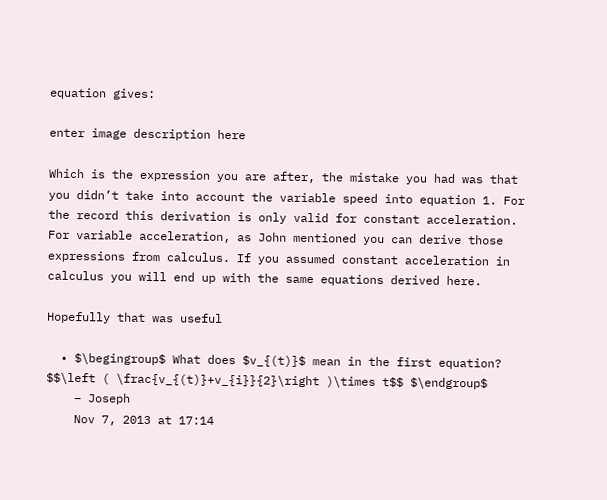equation gives:

enter image description here

Which is the expression you are after, the mistake you had was that you didn’t take into account the variable speed into equation 1. For the record this derivation is only valid for constant acceleration. For variable acceleration, as John mentioned you can derive those expressions from calculus. If you assumed constant acceleration in calculus you will end up with the same equations derived here.

Hopefully that was useful

  • $\begingroup$ What does $v_{(t)}$ mean in the first equation? $$\left ( \frac{v_{(t)}+v_{i}}{2}\right )\times t$$ $\endgroup$
    – Joseph
    Nov 7, 2013 at 17:14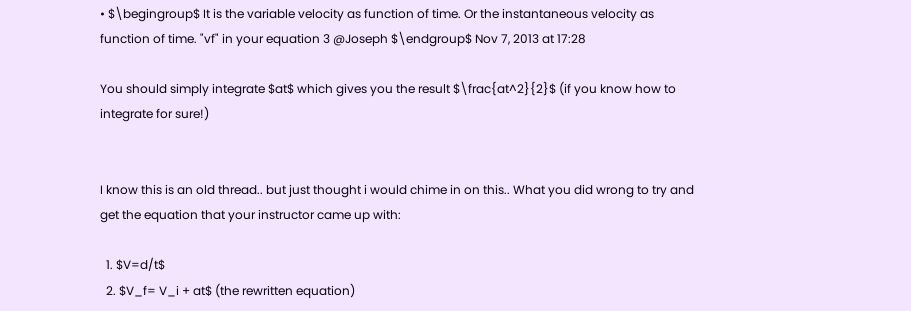• $\begingroup$ It is the variable velocity as function of time. Or the instantaneous velocity as function of time. "vf" in your equation 3 @Joseph $\endgroup$ Nov 7, 2013 at 17:28

You should simply integrate $at$ which gives you the result $\frac{at^2}{2}$ (if you know how to integrate for sure!)


I know this is an old thread.. but just thought i would chime in on this.. What you did wrong to try and get the equation that your instructor came up with:

  1. $V=d/t$
  2. $V_f= V_i + at$ (the rewritten equation)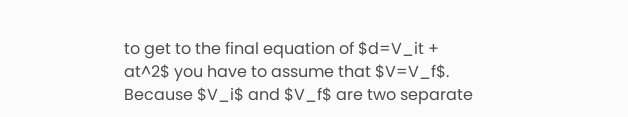to get to the final equation of $d=V_it + at^2$ you have to assume that $V=V_f$. Because $V_i$ and $V_f$ are two separate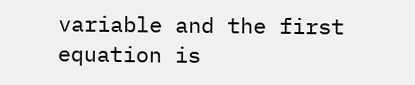variable and the first equation is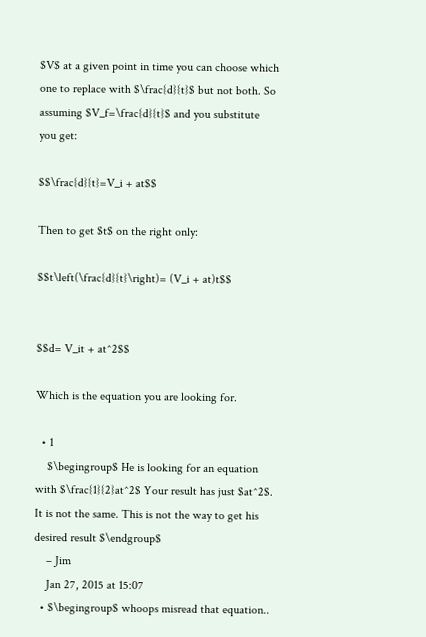$V$ at a given point in time you can choose which one to replace with $\frac{d}{t}$ but not both. So assuming $V_f=\frac{d}{t}$ and you substitute you get:

$$\frac{d}{t}=V_i + at$$

Then to get $t$ on the right only:

$$t\left(\frac{d}{t}\right)= (V_i + at)t$$


$$d= V_it + at^2$$

Which is the equation you are looking for.

  • 1
    $\begingroup$ He is looking for an equation with $\frac{1}{2}at^2$ Your result has just $at^2$. It is not the same. This is not the way to get his desired result $\endgroup$
    – Jim
    Jan 27, 2015 at 15:07
  • $\begingroup$ whoops misread that equation..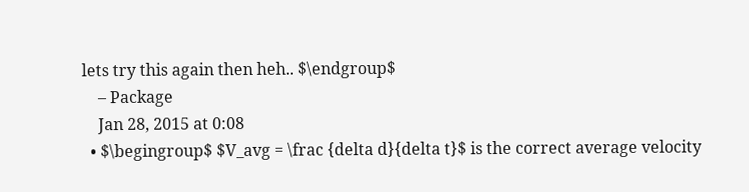lets try this again then heh.. $\endgroup$
    – Package
    Jan 28, 2015 at 0:08
  • $\begingroup$ $V_avg = \frac {delta d}{delta t}$ is the correct average velocity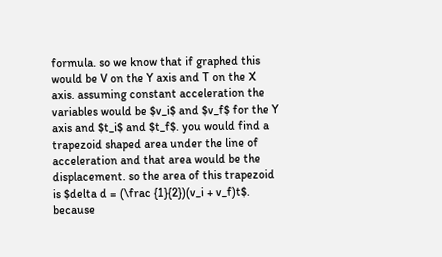formula. so we know that if graphed this would be V on the Y axis and T on the X axis. assuming constant acceleration the variables would be $v_i$ and $v_f$ for the Y axis and $t_i$ and $t_f$. you would find a trapezoid shaped area under the line of acceleration and that area would be the displacement. so the area of this trapezoid is $delta d = (\frac {1}{2})(v_i + v_f)t$. because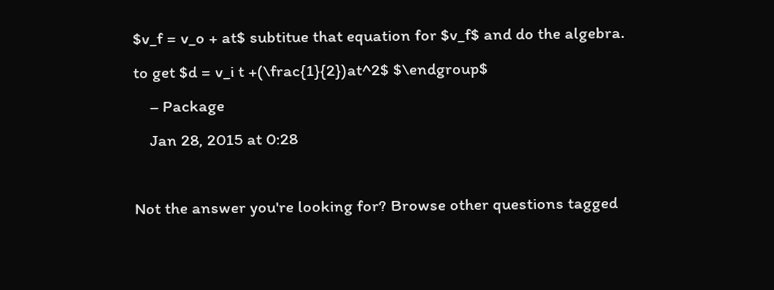$v_f = v_o + at$ subtitue that equation for $v_f$ and do the algebra. to get $d = v_i t +(\frac{1}{2})at^2$ $\endgroup$
    – Package
    Jan 28, 2015 at 0:28

Not the answer you're looking for? Browse other questions tagged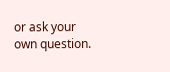or ask your own question.